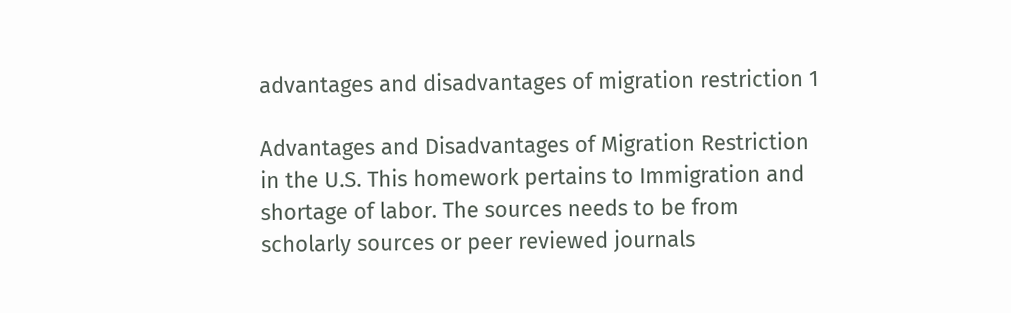advantages and disadvantages of migration restriction 1

Advantages and Disadvantages of Migration Restriction in the U.S. This homework pertains to Immigration and shortage of labor. The sources needs to be from scholarly sources or peer reviewed journals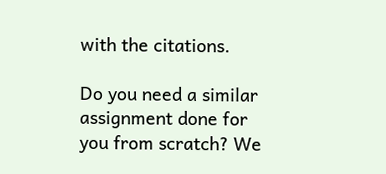with the citations.

Do you need a similar assignment done for you from scratch? We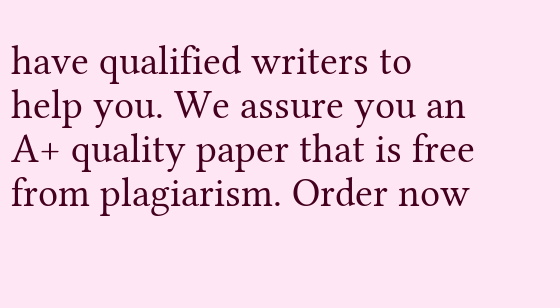have qualified writers to help you. We assure you an A+ quality paper that is free from plagiarism. Order now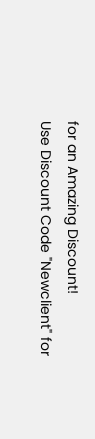for an Amazing Discount!
Use Discount Code "Newclient" for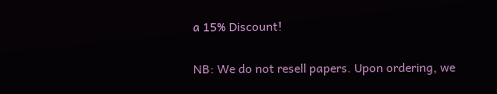a 15% Discount!

NB: We do not resell papers. Upon ordering, we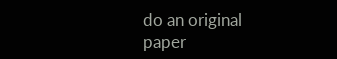do an original paper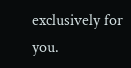exclusively for you.